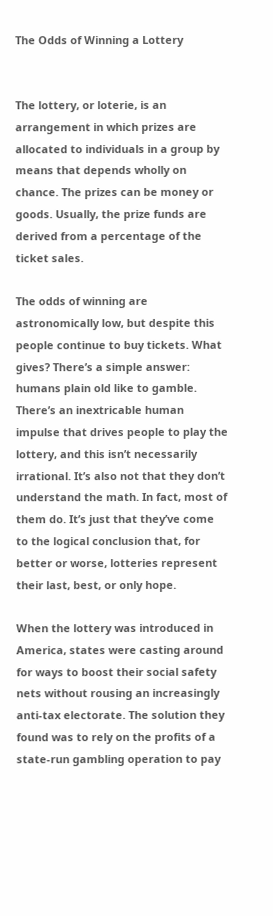The Odds of Winning a Lottery


The lottery, or loterie, is an arrangement in which prizes are allocated to individuals in a group by means that depends wholly on chance. The prizes can be money or goods. Usually, the prize funds are derived from a percentage of the ticket sales.

The odds of winning are astronomically low, but despite this people continue to buy tickets. What gives? There’s a simple answer: humans plain old like to gamble. There’s an inextricable human impulse that drives people to play the lottery, and this isn’t necessarily irrational. It’s also not that they don’t understand the math. In fact, most of them do. It’s just that they’ve come to the logical conclusion that, for better or worse, lotteries represent their last, best, or only hope.

When the lottery was introduced in America, states were casting around for ways to boost their social safety nets without rousing an increasingly anti-tax electorate. The solution they found was to rely on the profits of a state-run gambling operation to pay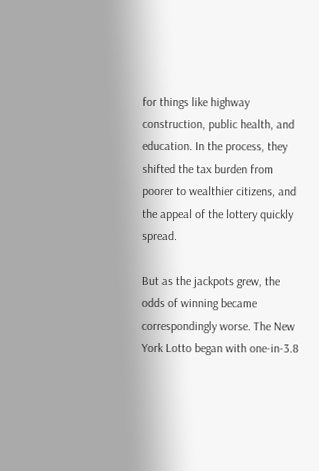for things like highway construction, public health, and education. In the process, they shifted the tax burden from poorer to wealthier citizens, and the appeal of the lottery quickly spread.

But as the jackpots grew, the odds of winning became correspondingly worse. The New York Lotto began with one-in-3.8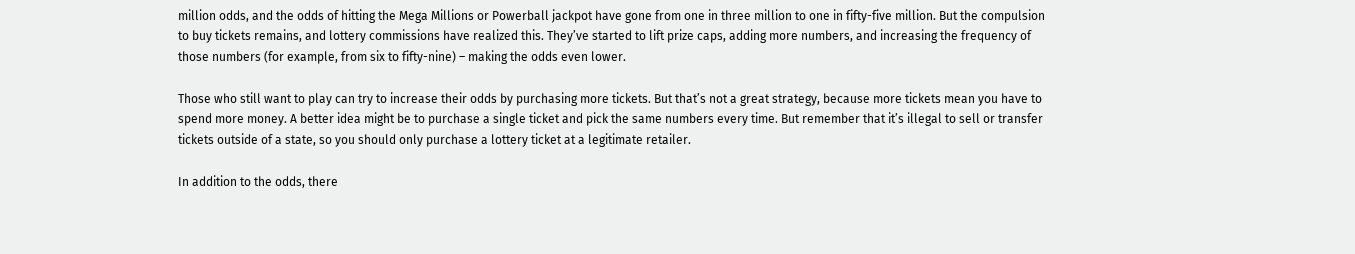million odds, and the odds of hitting the Mega Millions or Powerball jackpot have gone from one in three million to one in fifty-five million. But the compulsion to buy tickets remains, and lottery commissions have realized this. They’ve started to lift prize caps, adding more numbers, and increasing the frequency of those numbers (for example, from six to fifty-nine) – making the odds even lower.

Those who still want to play can try to increase their odds by purchasing more tickets. But that’s not a great strategy, because more tickets mean you have to spend more money. A better idea might be to purchase a single ticket and pick the same numbers every time. But remember that it’s illegal to sell or transfer tickets outside of a state, so you should only purchase a lottery ticket at a legitimate retailer.

In addition to the odds, there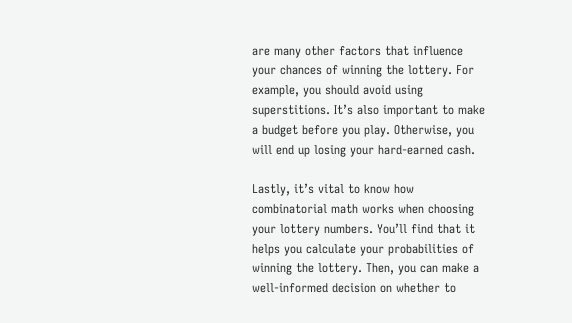are many other factors that influence your chances of winning the lottery. For example, you should avoid using superstitions. It’s also important to make a budget before you play. Otherwise, you will end up losing your hard-earned cash.

Lastly, it’s vital to know how combinatorial math works when choosing your lottery numbers. You’ll find that it helps you calculate your probabilities of winning the lottery. Then, you can make a well-informed decision on whether to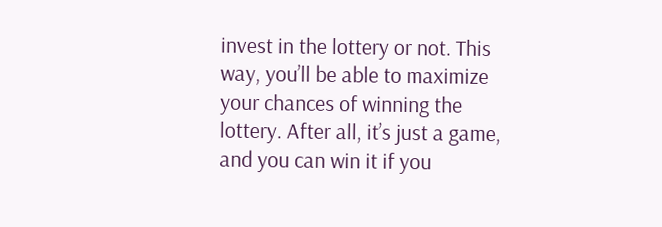invest in the lottery or not. This way, you’ll be able to maximize your chances of winning the lottery. After all, it’s just a game, and you can win it if you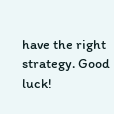have the right strategy. Good luck!